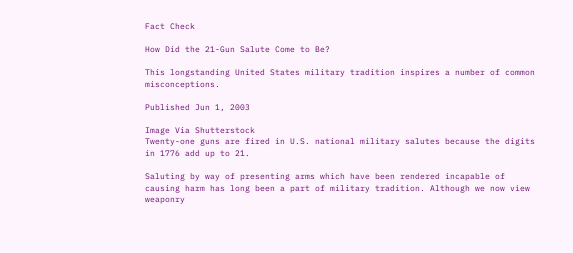Fact Check

How Did the 21-Gun Salute Come to Be?

This longstanding United States military tradition inspires a number of common misconceptions.

Published Jun 1, 2003

Image Via Shutterstock
Twenty-one guns are fired in U.S. national military salutes because the digits in 1776 add up to 21.

Saluting by way of presenting arms which have been rendered incapable of causing harm has long been a part of military tradition. Although we now view weaponry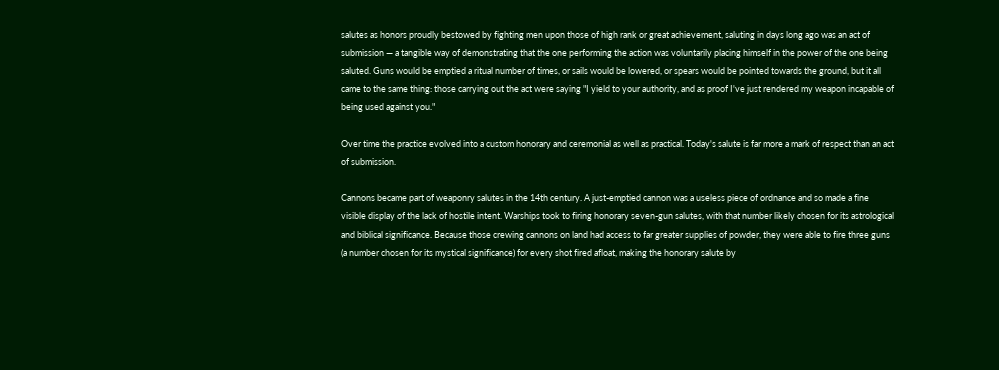salutes as honors proudly bestowed by fighting men upon those of high rank or great achievement, saluting in days long ago was an act of submission — a tangible way of demonstrating that the one performing the action was voluntarily placing himself in the power of the one being saluted. Guns would be emptied a ritual number of times, or sails would be lowered, or spears would be pointed towards the ground, but it all came to the same thing: those carrying out the act were saying "I yield to your authority, and as proof I've just rendered my weapon incapable of being used against you."

Over time the practice evolved into a custom honorary and ceremonial as well as practical. Today's salute is far more a mark of respect than an act of submission.

Cannons became part of weaponry salutes in the 14th century. A just-emptied cannon was a useless piece of ordnance and so made a fine visible display of the lack of hostile intent. Warships took to firing honorary seven-gun salutes, with that number likely chosen for its astrological and biblical significance. Because those crewing cannons on land had access to far greater supplies of powder, they were able to fire three guns (a number chosen for its mystical significance) for every shot fired afloat, making the honorary salute by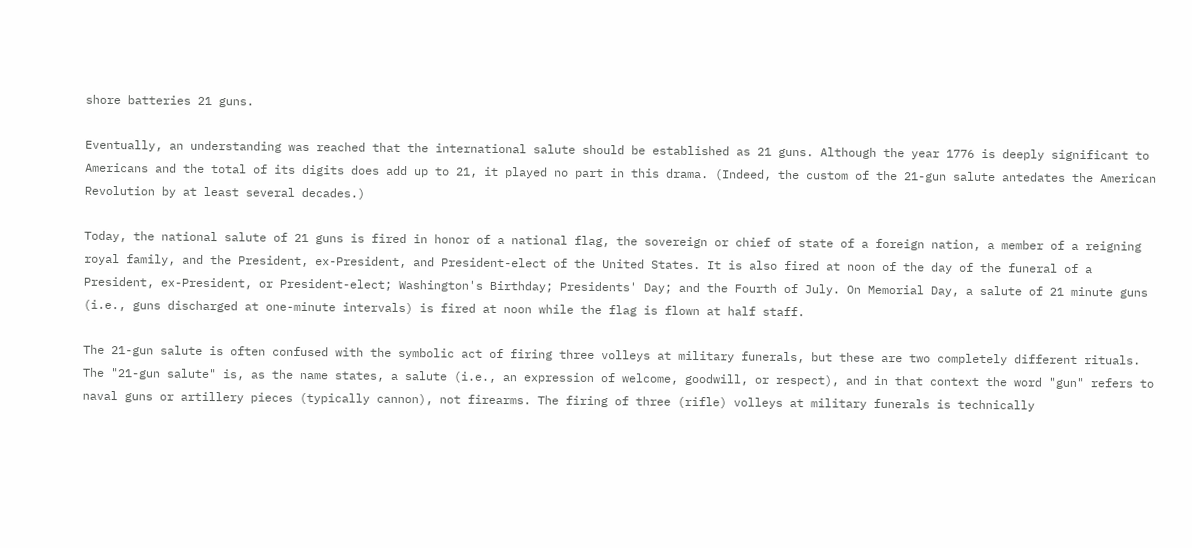shore batteries 21 guns.

Eventually, an understanding was reached that the international salute should be established as 21 guns. Although the year 1776 is deeply significant to Americans and the total of its digits does add up to 21, it played no part in this drama. (Indeed, the custom of the 21-gun salute antedates the American Revolution by at least several decades.)

Today, the national salute of 21 guns is fired in honor of a national flag, the sovereign or chief of state of a foreign nation, a member of a reigning royal family, and the President, ex-President, and President-elect of the United States. It is also fired at noon of the day of the funeral of a President, ex-President, or President-elect; Washington's Birthday; Presidents' Day; and the Fourth of July. On Memorial Day, a salute of 21 minute guns (i.e., guns discharged at one-minute intervals) is fired at noon while the flag is flown at half staff.

The 21-gun salute is often confused with the symbolic act of firing three volleys at military funerals, but these are two completely different rituals. The "21-gun salute" is, as the name states, a salute (i.e., an expression of welcome, goodwill, or respect), and in that context the word "gun" refers to naval guns or artillery pieces (typically cannon), not firearms. The firing of three (rifle) volleys at military funerals is technically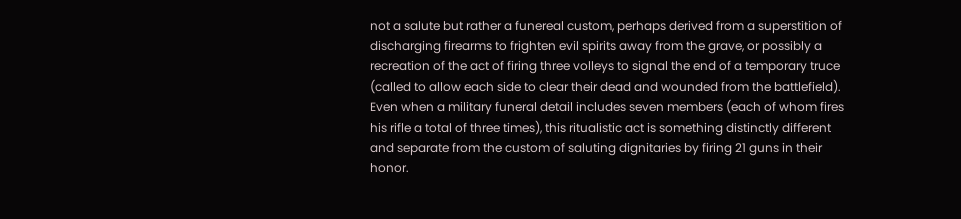not a salute but rather a funereal custom, perhaps derived from a superstition of discharging firearms to frighten evil spirits away from the grave, or possibly a recreation of the act of firing three volleys to signal the end of a temporary truce (called to allow each side to clear their dead and wounded from the battlefield). Even when a military funeral detail includes seven members (each of whom fires his rifle a total of three times), this ritualistic act is something distinctly different and separate from the custom of saluting dignitaries by firing 21 guns in their honor.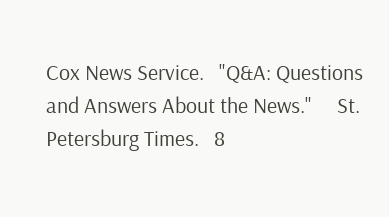Cox News Service.   "Q&A: Questions and Answers About the News."     St. Petersburg Times.   8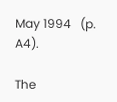May 1994   (p. A4).

The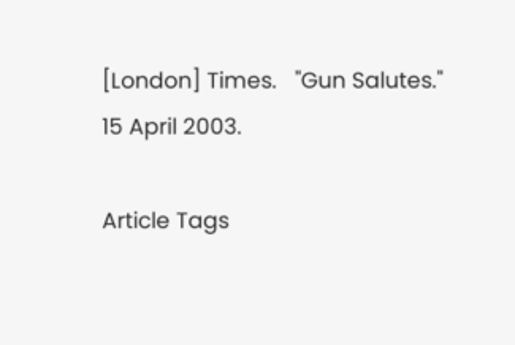[London] Times.   "Gun Salutes."     15 April 2003.

Article Tags